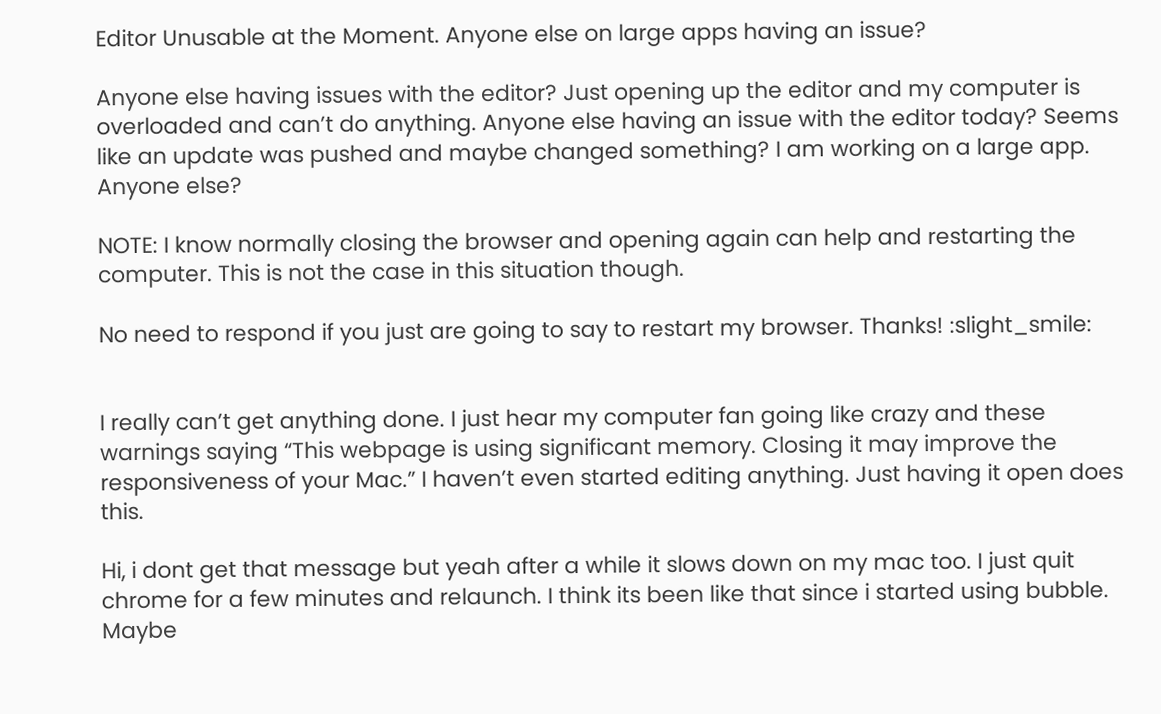Editor Unusable at the Moment. Anyone else on large apps having an issue?

Anyone else having issues with the editor? Just opening up the editor and my computer is overloaded and can’t do anything. Anyone else having an issue with the editor today? Seems like an update was pushed and maybe changed something? I am working on a large app. Anyone else?

NOTE: I know normally closing the browser and opening again can help and restarting the computer. This is not the case in this situation though.

No need to respond if you just are going to say to restart my browser. Thanks! :slight_smile:


I really can’t get anything done. I just hear my computer fan going like crazy and these warnings saying “This webpage is using significant memory. Closing it may improve the responsiveness of your Mac.” I haven’t even started editing anything. Just having it open does this.

Hi, i dont get that message but yeah after a while it slows down on my mac too. I just quit chrome for a few minutes and relaunch. I think its been like that since i started using bubble. Maybe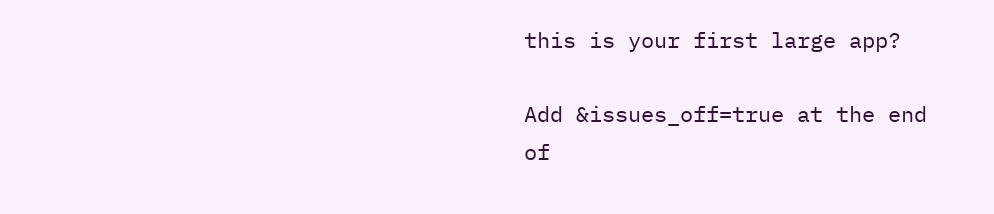this is your first large app?

Add &issues_off=true at the end of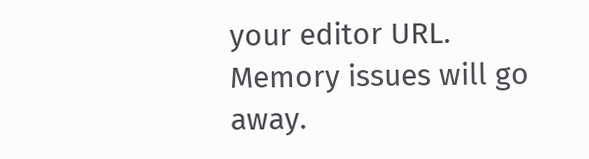your editor URL. Memory issues will go away.